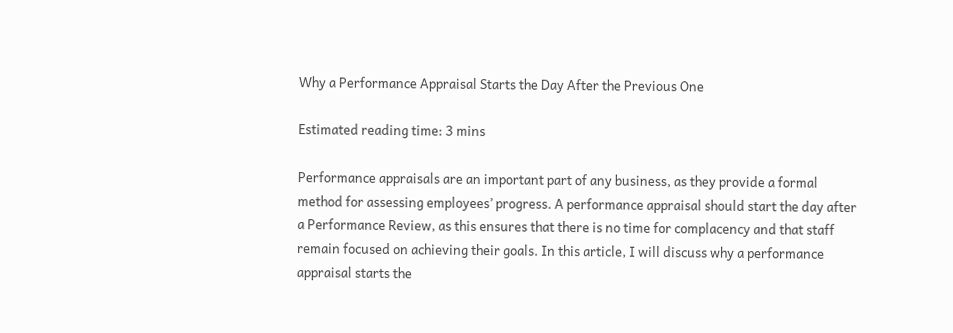Why a Performance Appraisal Starts the Day After the Previous One

Estimated reading time: 3 mins

Performance appraisals are an important part of any business, as they provide a formal method for assessing employees’ progress. A performance appraisal should start the day after a Performance Review, as this ensures that there is no time for complacency and that staff remain focused on achieving their goals. In this article, I will discuss why a performance appraisal starts the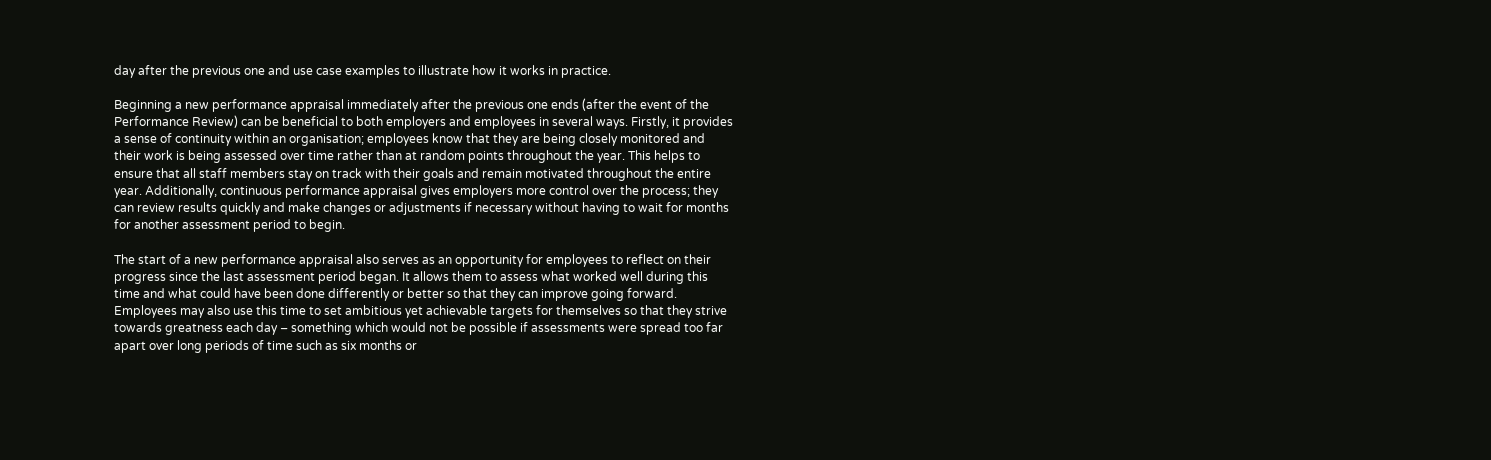day after the previous one and use case examples to illustrate how it works in practice.

Beginning a new performance appraisal immediately after the previous one ends (after the event of the Performance Review) can be beneficial to both employers and employees in several ways. Firstly, it provides a sense of continuity within an organisation; employees know that they are being closely monitored and their work is being assessed over time rather than at random points throughout the year. This helps to ensure that all staff members stay on track with their goals and remain motivated throughout the entire year. Additionally, continuous performance appraisal gives employers more control over the process; they can review results quickly and make changes or adjustments if necessary without having to wait for months for another assessment period to begin.

The start of a new performance appraisal also serves as an opportunity for employees to reflect on their progress since the last assessment period began. It allows them to assess what worked well during this time and what could have been done differently or better so that they can improve going forward. Employees may also use this time to set ambitious yet achievable targets for themselves so that they strive towards greatness each day – something which would not be possible if assessments were spread too far apart over long periods of time such as six months or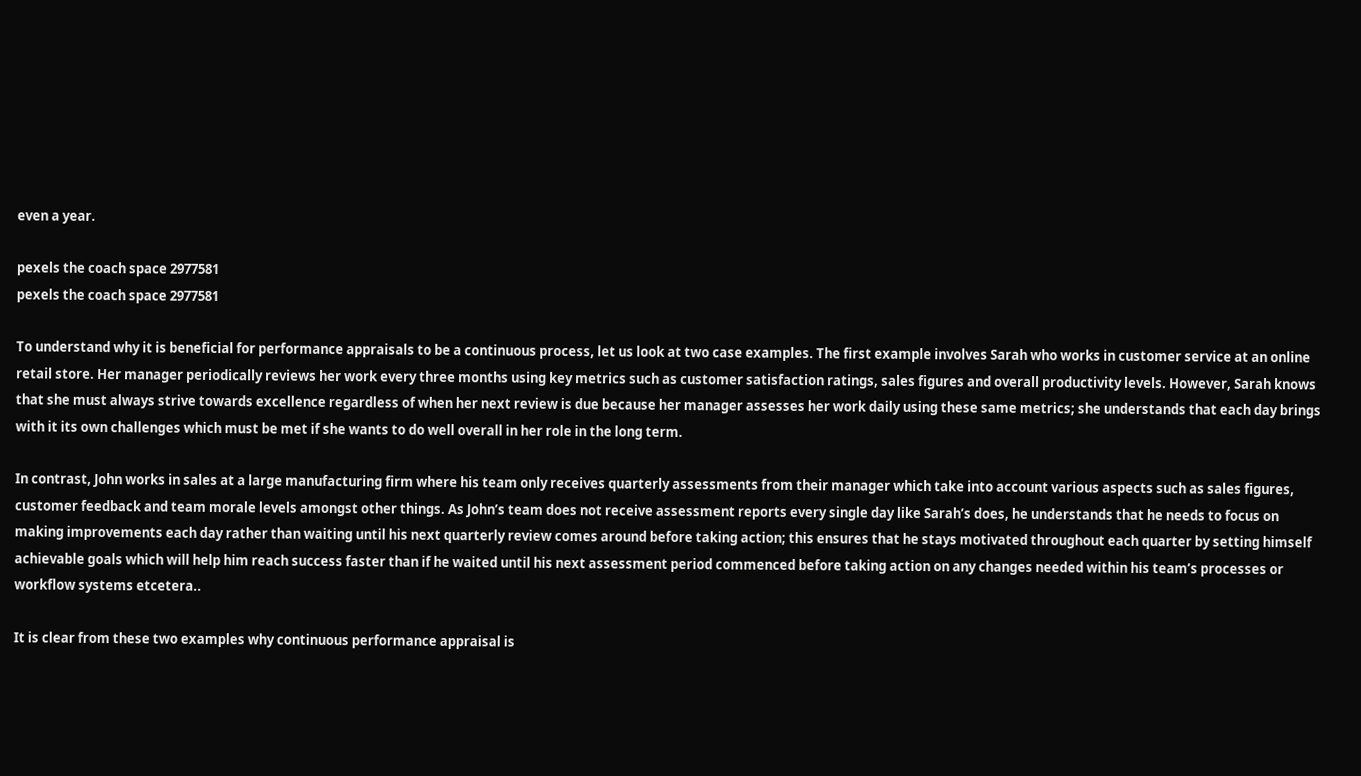even a year.

pexels the coach space 2977581
pexels the coach space 2977581

To understand why it is beneficial for performance appraisals to be a continuous process, let us look at two case examples. The first example involves Sarah who works in customer service at an online retail store. Her manager periodically reviews her work every three months using key metrics such as customer satisfaction ratings, sales figures and overall productivity levels. However, Sarah knows that she must always strive towards excellence regardless of when her next review is due because her manager assesses her work daily using these same metrics; she understands that each day brings with it its own challenges which must be met if she wants to do well overall in her role in the long term.

In contrast, John works in sales at a large manufacturing firm where his team only receives quarterly assessments from their manager which take into account various aspects such as sales figures, customer feedback and team morale levels amongst other things. As John’s team does not receive assessment reports every single day like Sarah’s does, he understands that he needs to focus on making improvements each day rather than waiting until his next quarterly review comes around before taking action; this ensures that he stays motivated throughout each quarter by setting himself achievable goals which will help him reach success faster than if he waited until his next assessment period commenced before taking action on any changes needed within his team’s processes or workflow systems etcetera..

It is clear from these two examples why continuous performance appraisal is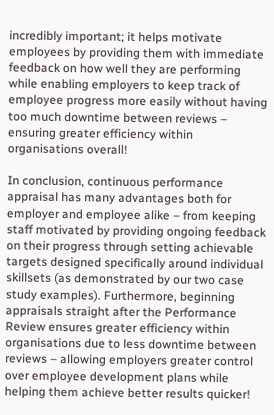incredibly important; it helps motivate employees by providing them with immediate feedback on how well they are performing while enabling employers to keep track of employee progress more easily without having too much downtime between reviews – ensuring greater efficiency within organisations overall!

In conclusion, continuous performance appraisal has many advantages both for employer and employee alike – from keeping staff motivated by providing ongoing feedback on their progress through setting achievable targets designed specifically around individual skillsets (as demonstrated by our two case study examples). Furthermore, beginning appraisals straight after the Performance Review ensures greater efficiency within organisations due to less downtime between reviews – allowing employers greater control over employee development plans while helping them achieve better results quicker!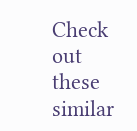Check out these similar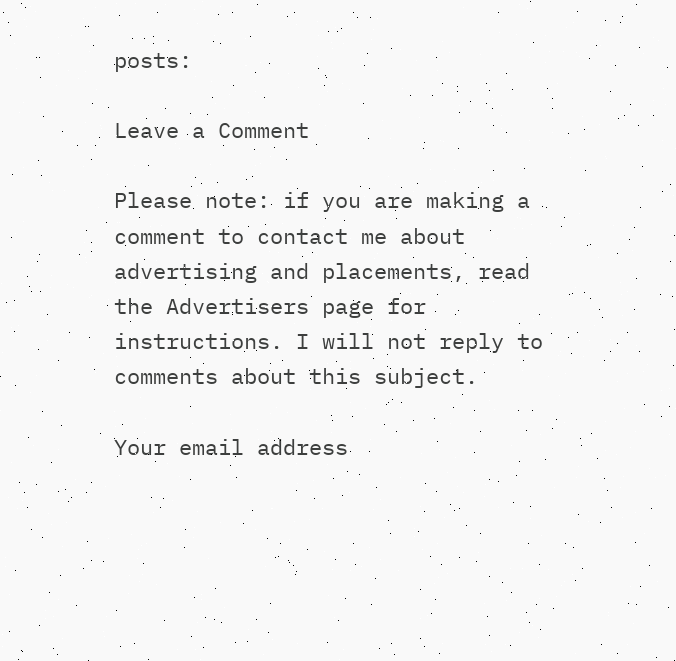posts:

Leave a Comment

Please note: if you are making a comment to contact me about advertising and placements, read the Advertisers page for instructions. I will not reply to comments about this subject.

Your email address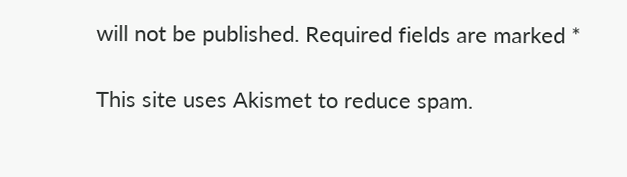will not be published. Required fields are marked *

This site uses Akismet to reduce spam.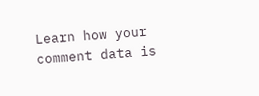Learn how your comment data is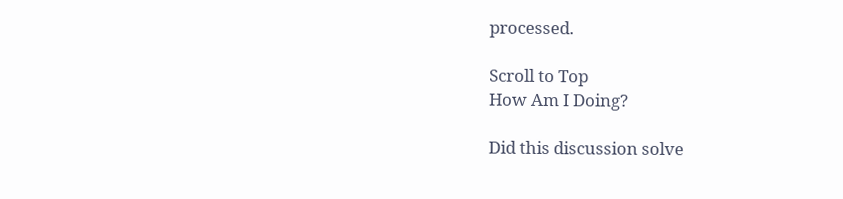processed.

Scroll to Top
How Am I Doing?

Did this discussion solve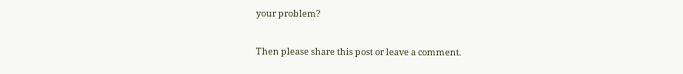your problem?

Then please share this post or leave a comment.